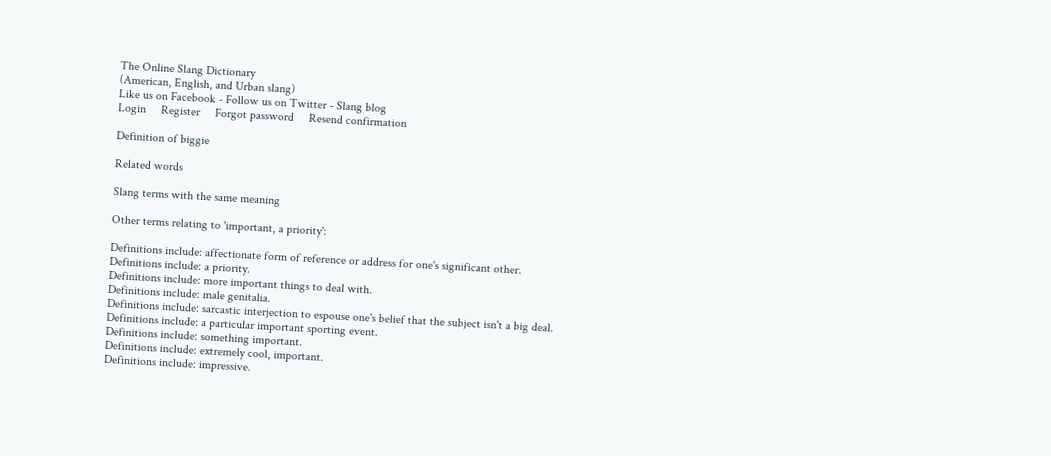The Online Slang Dictionary
(American, English, and Urban slang)
Like us on Facebook - Follow us on Twitter - Slang blog
Login     Register     Forgot password     Resend confirmation

Definition of biggie

Related words

Slang terms with the same meaning

Other terms relating to 'important, a priority':

Definitions include: affectionate form of reference or address for one's significant other.
Definitions include: a priority.
Definitions include: more important things to deal with.
Definitions include: male genitalia.
Definitions include: sarcastic interjection to espouse one's belief that the subject isn't a big deal.
Definitions include: a particular important sporting event.
Definitions include: something important.
Definitions include: extremely cool, important.
Definitions include: impressive.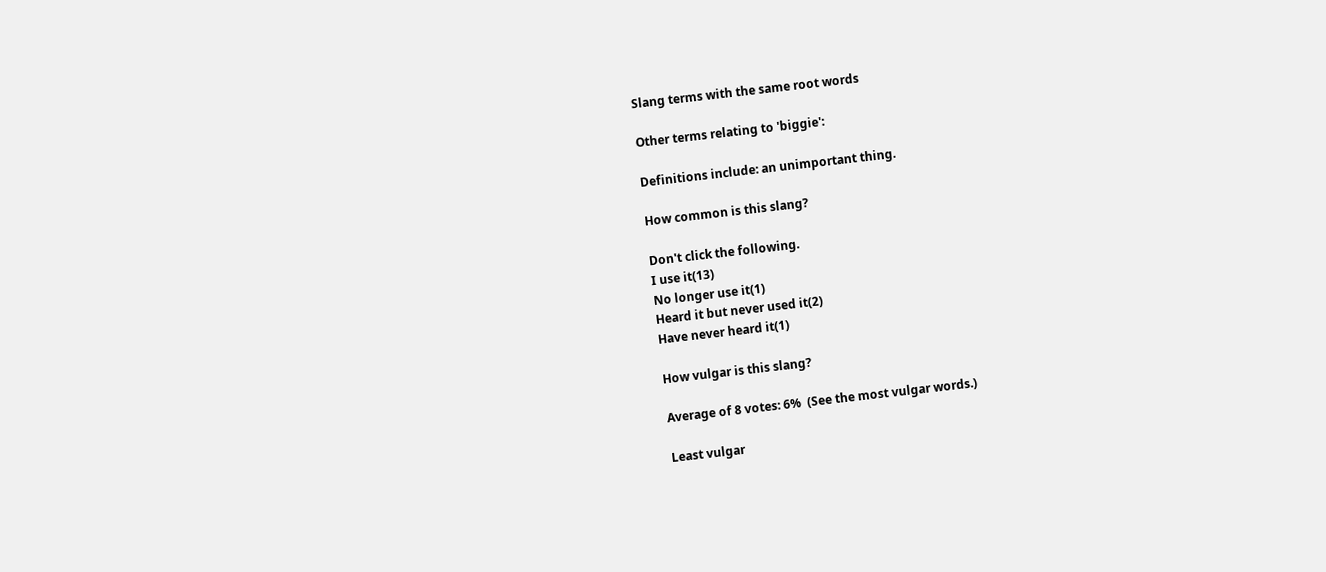Slang terms with the same root words

Other terms relating to 'biggie':

Definitions include: an unimportant thing.

How common is this slang?

Don't click the following.
I use it(13)
No longer use it(1)
Heard it but never used it(2)
Have never heard it(1)

How vulgar is this slang?

Average of 8 votes: 6%  (See the most vulgar words.)

Least vulgar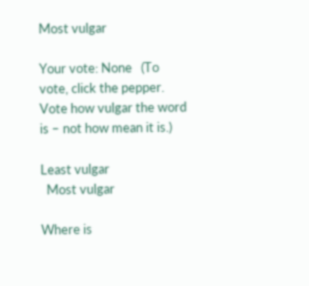Most vulgar

Your vote: None   (To vote, click the pepper. Vote how vulgar the word is – not how mean it is.)

Least vulgar
  Most vulgar

Where is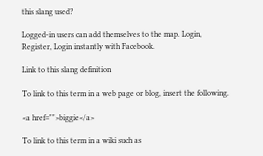this slang used?

Logged-in users can add themselves to the map. Login, Register, Login instantly with Facebook.

Link to this slang definition

To link to this term in a web page or blog, insert the following.

<a href="">biggie</a>

To link to this term in a wiki such as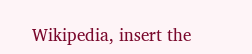Wikipedia, insert the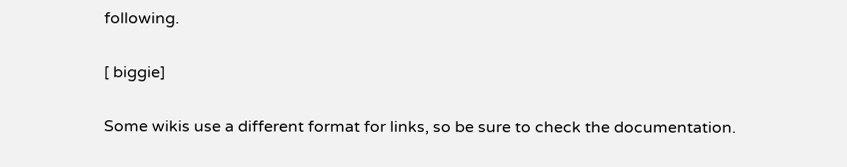following.

[ biggie]

Some wikis use a different format for links, so be sure to check the documentation.